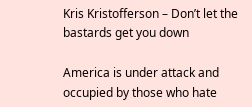Kris Kristofferson – Don’t let the bastards get you down

America is under attack and occupied by those who hate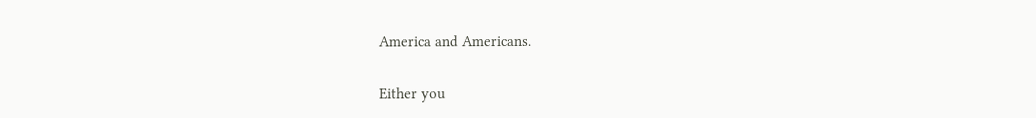America and Americans.

Either you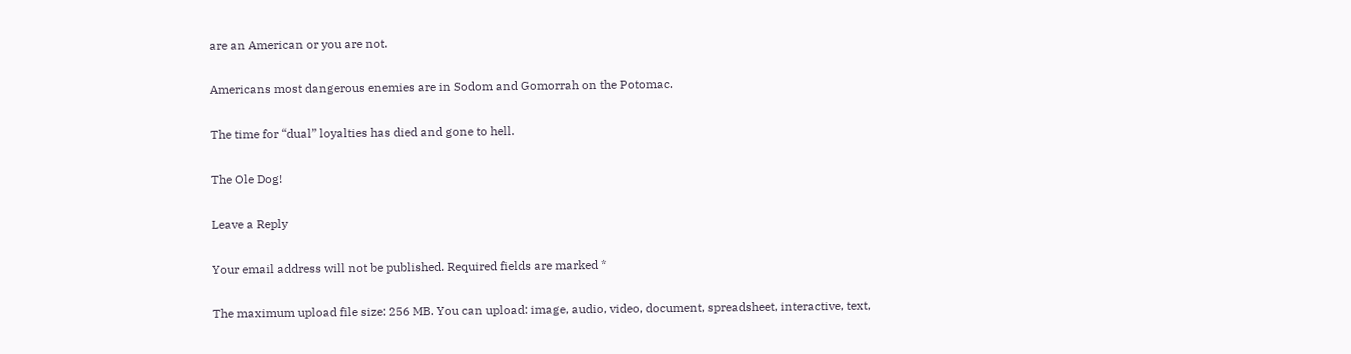are an American or you are not.

Americans most dangerous enemies are in Sodom and Gomorrah on the Potomac.

The time for “dual” loyalties has died and gone to hell.

The Ole Dog!

Leave a Reply

Your email address will not be published. Required fields are marked *

The maximum upload file size: 256 MB. You can upload: image, audio, video, document, spreadsheet, interactive, text,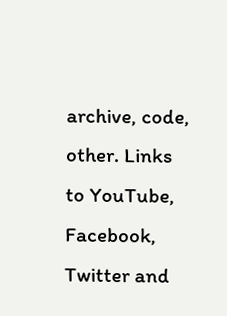archive, code, other. Links to YouTube, Facebook, Twitter and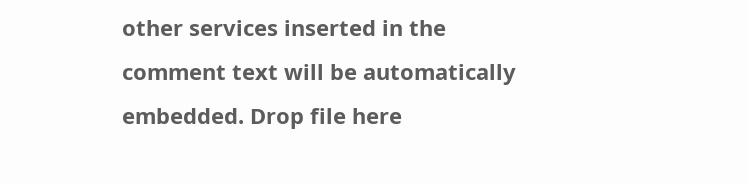other services inserted in the comment text will be automatically embedded. Drop file here